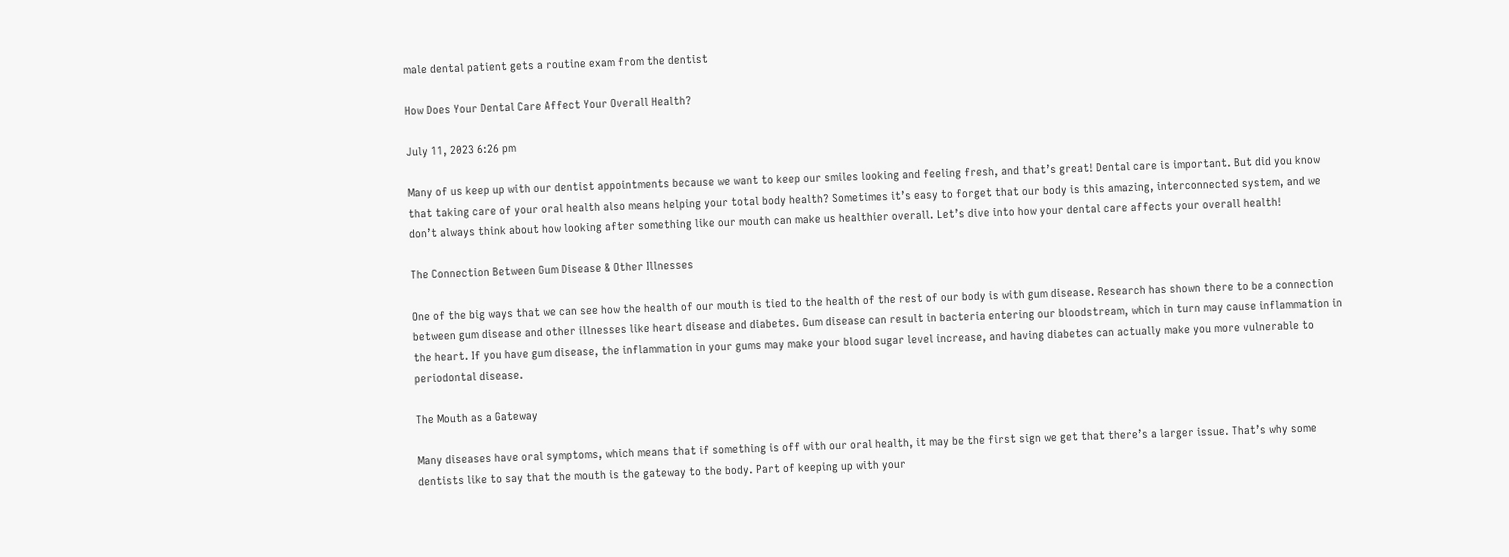male dental patient gets a routine exam from the dentist

How Does Your Dental Care Affect Your Overall Health?

July 11, 2023 6:26 pm

Many of us keep up with our dentist appointments because we want to keep our smiles looking and feeling fresh, and that’s great! Dental care is important. But did you know that taking care of your oral health also means helping your total body health? Sometimes it’s easy to forget that our body is this amazing, interconnected system, and we don’t always think about how looking after something like our mouth can make us healthier overall. Let’s dive into how your dental care affects your overall health!

The Connection Between Gum Disease & Other Illnesses

One of the big ways that we can see how the health of our mouth is tied to the health of the rest of our body is with gum disease. Research has shown there to be a connection between gum disease and other illnesses like heart disease and diabetes. Gum disease can result in bacteria entering our bloodstream, which in turn may cause inflammation in the heart. If you have gum disease, the inflammation in your gums may make your blood sugar level increase, and having diabetes can actually make you more vulnerable to periodontal disease.

The Mouth as a Gateway

Many diseases have oral symptoms, which means that if something is off with our oral health, it may be the first sign we get that there’s a larger issue. That’s why some dentists like to say that the mouth is the gateway to the body. Part of keeping up with your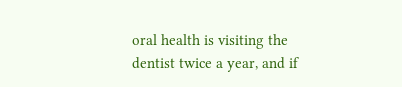oral health is visiting the dentist twice a year, and if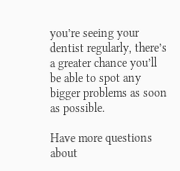you’re seeing your dentist regularly, there’s a greater chance you’ll be able to spot any bigger problems as soon as possible.

Have more questions about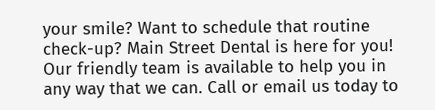your smile? Want to schedule that routine check-up? Main Street Dental is here for you! Our friendly team is available to help you in any way that we can. Call or email us today to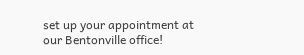set up your appointment at our Bentonville office!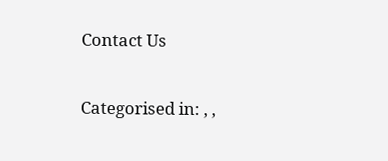Contact Us

Categorised in: , ,